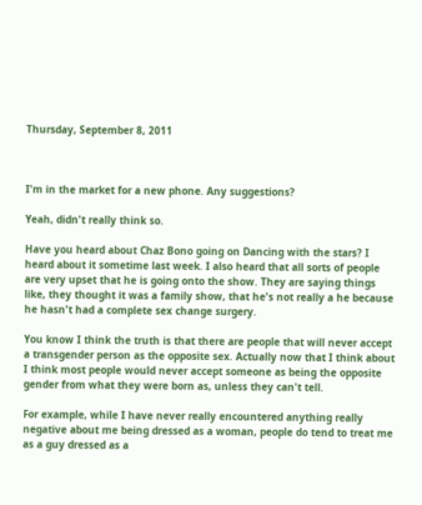Thursday, September 8, 2011



I'm in the market for a new phone. Any suggestions?

Yeah, didn't really think so.

Have you heard about Chaz Bono going on Dancing with the stars? I heard about it sometime last week. I also heard that all sorts of people are very upset that he is going onto the show. They are saying things like, they thought it was a family show, that he's not really a he because he hasn't had a complete sex change surgery.

You know I think the truth is that there are people that will never accept a transgender person as the opposite sex. Actually now that I think about I think most people would never accept someone as being the opposite gender from what they were born as, unless they can't tell.

For example, while I have never really encountered anything really negative about me being dressed as a woman, people do tend to treat me as a guy dressed as a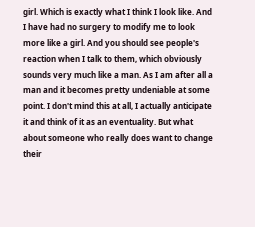girl. Which is exactly what I think I look like. And I have had no surgery to modify me to look more like a girl. And you should see people's reaction when I talk to them, which obviously sounds very much like a man. As I am after all a man and it becomes pretty undeniable at some point. I don't mind this at all, I actually anticipate it and think of it as an eventuality. But what about someone who really does want to change their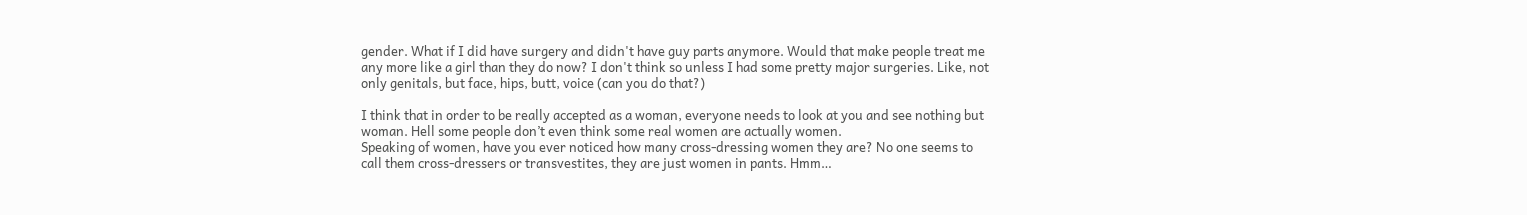gender. What if I did have surgery and didn't have guy parts anymore. Would that make people treat me any more like a girl than they do now? I don't think so unless I had some pretty major surgeries. Like, not only genitals, but face, hips, butt, voice (can you do that?)

I think that in order to be really accepted as a woman, everyone needs to look at you and see nothing but woman. Hell some people don’t even think some real women are actually women.
Speaking of women, have you ever noticed how many cross-dressing women they are? No one seems to call them cross-dressers or transvestites, they are just women in pants. Hmm…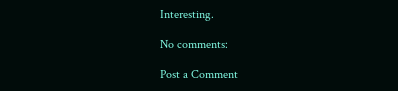Interesting.

No comments:

Post a Comment